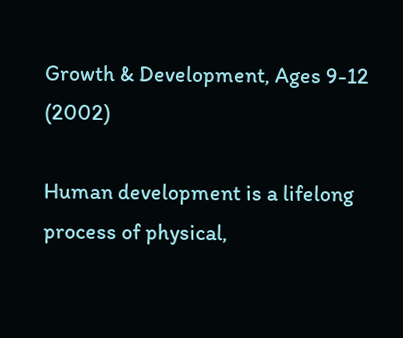Growth & Development, Ages 9-12 (2002)

Human development is a lifelong process of physical,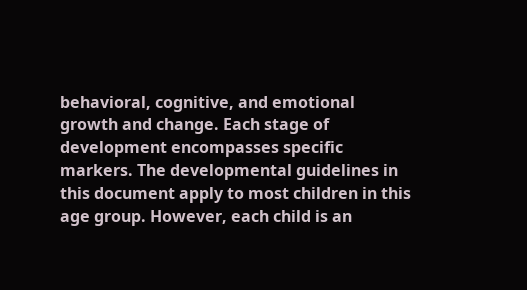behavioral, cognitive, and emotional growth and change. Each stage of development encompasses specific markers. The developmental guidelines in this document apply to most children in this age group. However, each child is an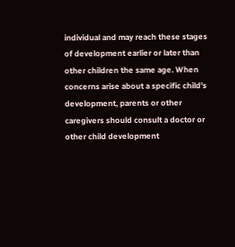individual and may reach these stages of development earlier or later than other children the same age. When concerns arise about a specific child’s development, parents or other caregivers should consult a doctor or other child development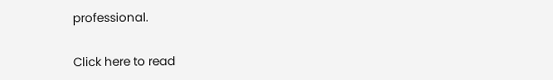professional.

Click here to read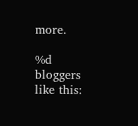more.

%d bloggers like this: